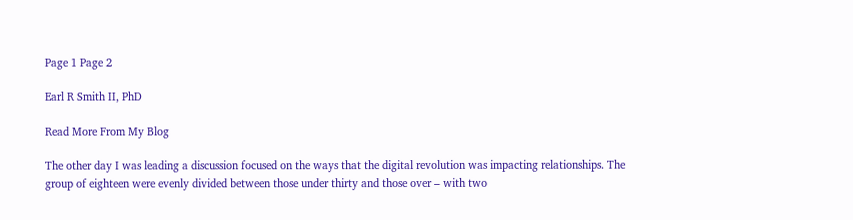Page 1 Page 2

Earl R Smith II, PhD

Read More From My Blog

The other day I was leading a discussion focused on the ways that the digital revolution was impacting relationships. The group of eighteen were evenly divided between those under thirty and those over – with two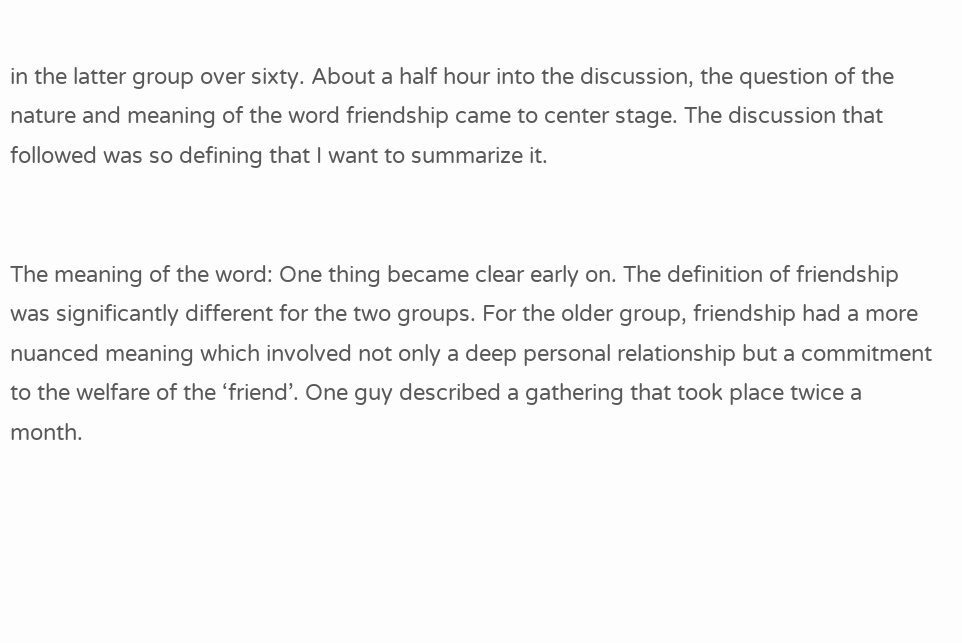in the latter group over sixty. About a half hour into the discussion, the question of the nature and meaning of the word friendship came to center stage. The discussion that followed was so defining that I want to summarize it.


The meaning of the word: One thing became clear early on. The definition of friendship was significantly different for the two groups. For the older group, friendship had a more nuanced meaning which involved not only a deep personal relationship but a commitment to the welfare of the ‘friend’. One guy described a gathering that took place twice a month.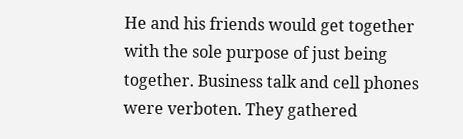He and his friends would get together with the sole purpose of just being together. Business talk and cell phones were verboten. They gathered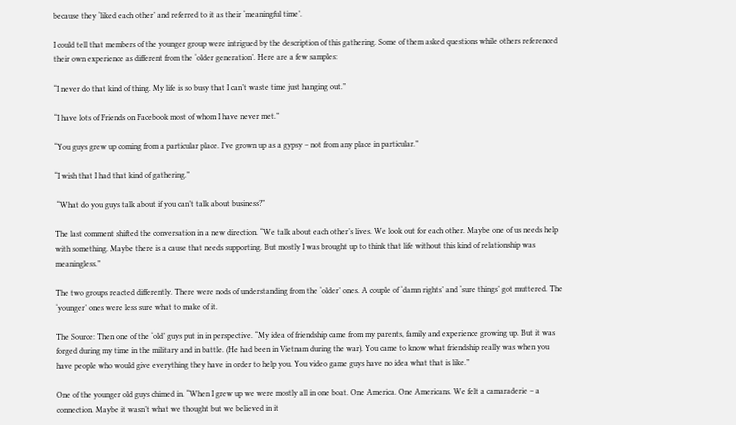because they ‘liked each other’ and referred to it as their ‘meaningful time’.

I could tell that members of the younger group were intrigued by the description of this gathering. Some of them asked questions while others referenced their own experience as different from the ‘older generation’. Here are a few samples:

“I never do that kind of thing. My life is so busy that I can’t waste time just hanging out.”

“I have lots of Friends on Facebook most of whom I have never met.”

“You guys grew up coming from a particular place. I’ve grown up as a gypsy – not from any place in particular.”

“I wish that I had that kind of gathering.”

 “What do you guys talk about if you can’t talk about business?”

The last comment shifted the conversation in a new direction. “We talk about each other’s lives. We look out for each other. Maybe one of us needs help with something. Maybe there is a cause that needs supporting. But mostly I was brought up to think that life without this kind of relationship was meaningless.”

The two groups reacted differently. There were nods of understanding from the ‘older’ ones. A couple of ‘damn rights’ and ‘sure things’ got muttered. The ‘younger’ ones were less sure what to make of it.

The Source: Then one of the ‘old’ guys put in in perspective. “My idea of friendship came from my parents, family and experience growing up. But it was forged during my time in the military and in battle. (He had been in Vietnam during the war). You came to know what friendship really was when you have people who would give everything they have in order to help you. You video game guys have no idea what that is like.”

One of the younger old guys chimed in. “When I grew up we were mostly all in one boat. One America. One Americans. We felt a camaraderie – a connection. Maybe it wasn’t what we thought but we believed in it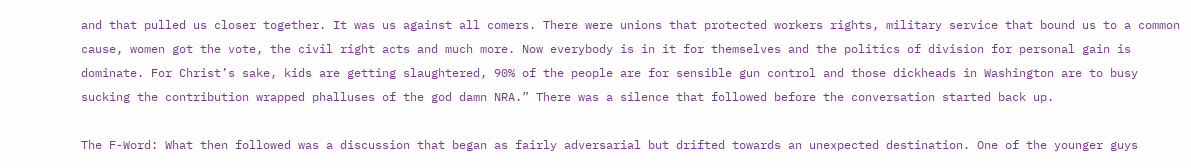and that pulled us closer together. It was us against all comers. There were unions that protected workers rights, military service that bound us to a common cause, women got the vote, the civil right acts and much more. Now everybody is in it for themselves and the politics of division for personal gain is dominate. For Christ’s sake, kids are getting slaughtered, 90% of the people are for sensible gun control and those dickheads in Washington are to busy sucking the contribution wrapped phalluses of the god damn NRA.” There was a silence that followed before the conversation started back up.

The F-Word: What then followed was a discussion that began as fairly adversarial but drifted towards an unexpected destination. One of the younger guys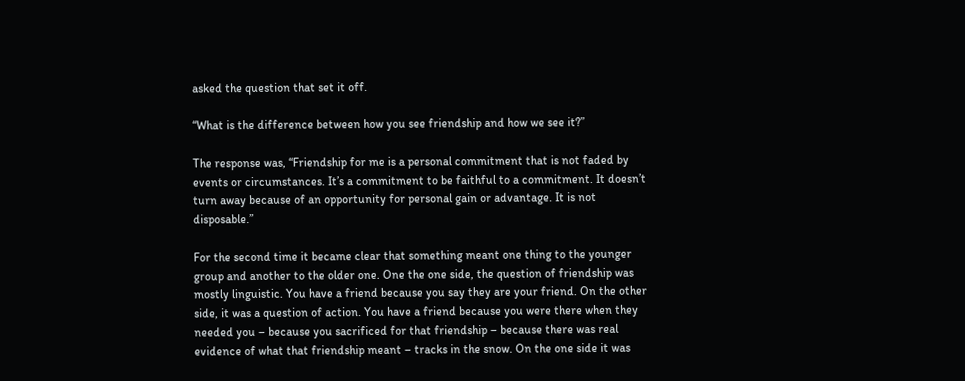asked the question that set it off.

“What is the difference between how you see friendship and how we see it?”

The response was, “Friendship for me is a personal commitment that is not faded by events or circumstances. It’s a commitment to be faithful to a commitment. It doesn’t turn away because of an opportunity for personal gain or advantage. It is not disposable.”

For the second time it became clear that something meant one thing to the younger group and another to the older one. One the one side, the question of friendship was mostly linguistic. You have a friend because you say they are your friend. On the other side, it was a question of action. You have a friend because you were there when they needed you – because you sacrificed for that friendship – because there was real evidence of what that friendship meant – tracks in the snow. On the one side it was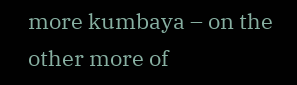more kumbaya – on the other more of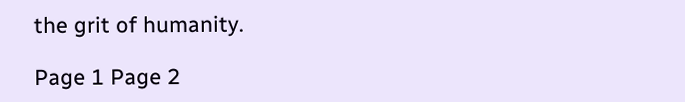the grit of humanity.

Page 1 Page 2